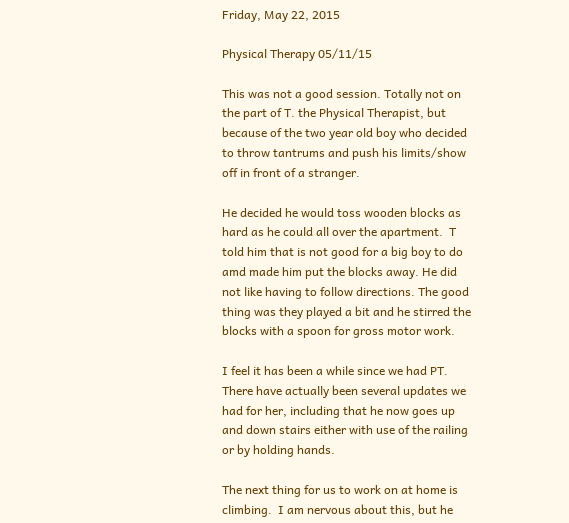Friday, May 22, 2015

Physical Therapy 05/11/15

This was not a good session. Totally not on the part of T. the Physical Therapist, but because of the two year old boy who decided to throw tantrums and push his limits/show off in front of a stranger.

He decided he would toss wooden blocks as hard as he could all over the apartment.  T told him that is not good for a big boy to do amd made him put the blocks away. He did not like having to follow directions. The good thing was they played a bit and he stirred the blocks with a spoon for gross motor work.

I feel it has been a while since we had PT. There have actually been several updates we had for her, including that he now goes up and down stairs either with use of the railing or by holding hands.

The next thing for us to work on at home is climbing.  I am nervous about this, but he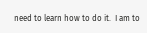need to learn how to do it.  I am to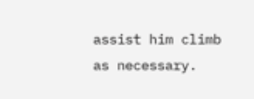assist him climb as necessary.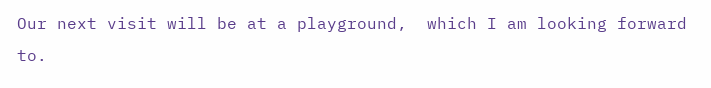Our next visit will be at a playground,  which I am looking forward to.